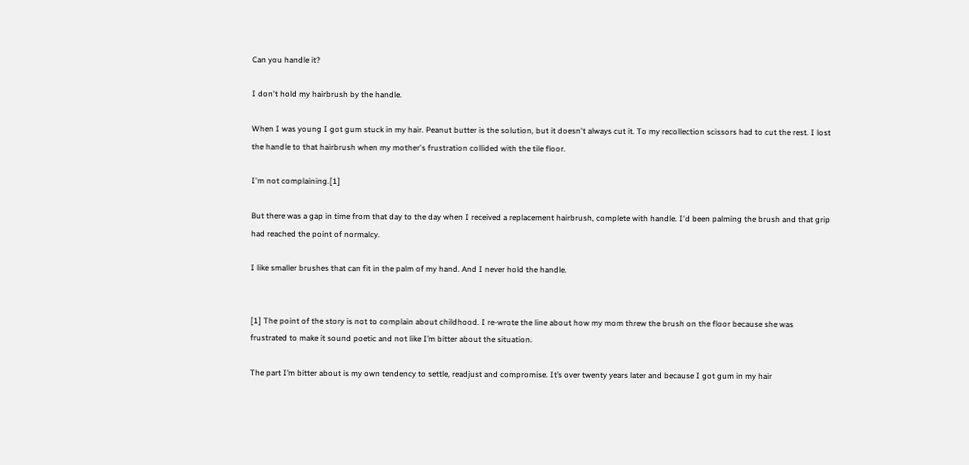Can you handle it?

I don't hold my hairbrush by the handle.

When I was young I got gum stuck in my hair. Peanut butter is the solution, but it doesn't always cut it. To my recollection scissors had to cut the rest. I lost the handle to that hairbrush when my mother's frustration collided with the tile floor.

I'm not complaining.[1]

But there was a gap in time from that day to the day when I received a replacement hairbrush, complete with handle. I'd been palming the brush and that grip had reached the point of normalcy.

I like smaller brushes that can fit in the palm of my hand. And I never hold the handle.


[1] The point of the story is not to complain about childhood. I re-wrote the line about how my mom threw the brush on the floor because she was frustrated to make it sound poetic and not like I’m bitter about the situation.

The part I’m bitter about is my own tendency to settle, readjust and compromise. It’s over twenty years later and because I got gum in my hair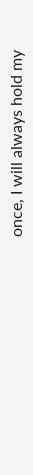once, I will always hold my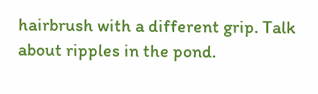hairbrush with a different grip. Talk about ripples in the pond.